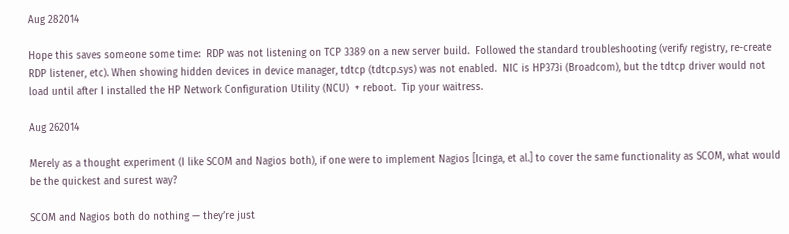Aug 282014

Hope this saves someone some time:  RDP was not listening on TCP 3389 on a new server build.  Followed the standard troubleshooting (verify registry, re-create RDP listener, etc). When showing hidden devices in device manager, tdtcp (tdtcp.sys) was not enabled.  NIC is HP373i (Broadcom), but the tdtcp driver would not load until after I installed the HP Network Configuration Utility (NCU)  + reboot.  Tip your waitress.

Aug 262014

Merely as a thought experiment (I like SCOM and Nagios both), if one were to implement Nagios [Icinga, et al.] to cover the same functionality as SCOM, what would be the quickest and surest way?

SCOM and Nagios both do nothing — they’re just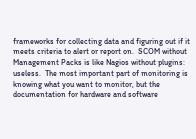frameworks for collecting data and figuring out if it meets criteria to alert or report on.  SCOM without Management Packs is like Nagios without plugins: useless.  The most important part of monitoring is knowing what you want to monitor, but the documentation for hardware and software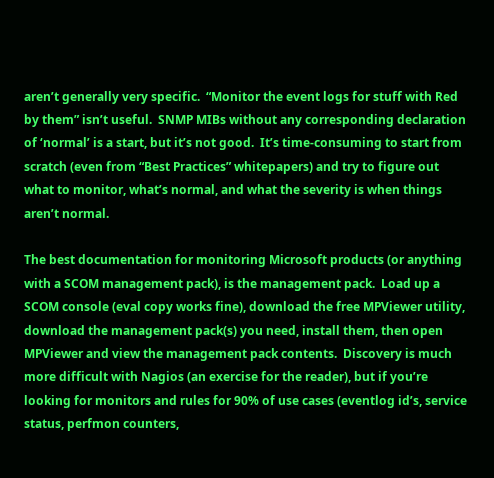aren’t generally very specific.  “Monitor the event logs for stuff with Red by them” isn’t useful.  SNMP MIBs without any corresponding declaration of ‘normal’ is a start, but it’s not good.  It’s time-consuming to start from scratch (even from “Best Practices” whitepapers) and try to figure out what to monitor, what’s normal, and what the severity is when things aren’t normal.

The best documentation for monitoring Microsoft products (or anything with a SCOM management pack), is the management pack.  Load up a SCOM console (eval copy works fine), download the free MPViewer utility, download the management pack(s) you need, install them, then open MPViewer and view the management pack contents.  Discovery is much more difficult with Nagios (an exercise for the reader), but if you’re looking for monitors and rules for 90% of use cases (eventlog id’s, service status, perfmon counters,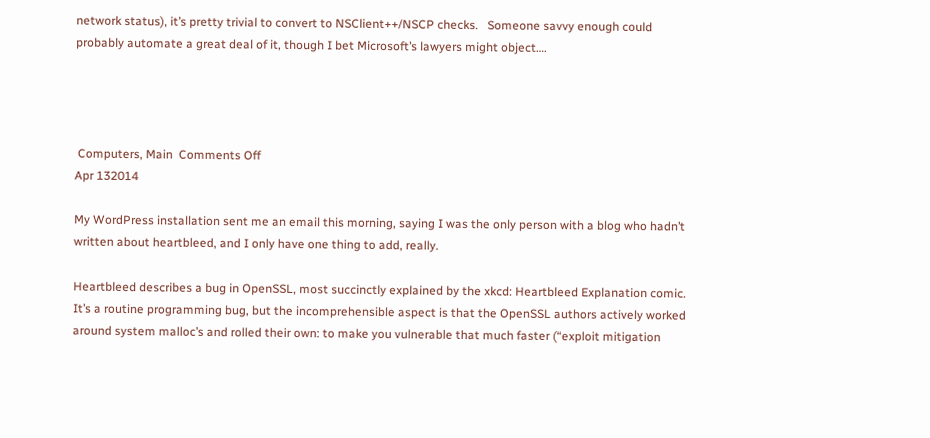network status), it’s pretty trivial to convert to NSClient++/NSCP checks.   Someone savvy enough could probably automate a great deal of it, though I bet Microsoft’s lawyers might object….




 Computers, Main  Comments Off
Apr 132014

My WordPress installation sent me an email this morning, saying I was the only person with a blog who hadn’t written about heartbleed, and I only have one thing to add, really.

Heartbleed describes a bug in OpenSSL, most succinctly explained by the xkcd: Heartbleed Explanation comic.  It’s a routine programming bug, but the incomprehensible aspect is that the OpenSSL authors actively worked around system malloc’s and rolled their own: to make you vulnerable that much faster (“exploit mitigation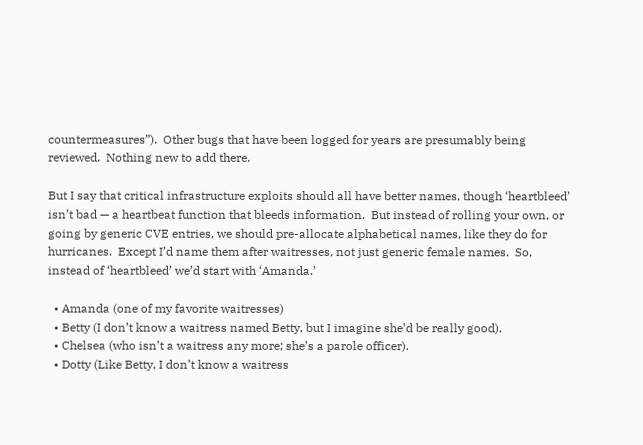countermeasures”).  Other bugs that have been logged for years are presumably being reviewed.  Nothing new to add there.

But I say that critical infrastructure exploits should all have better names, though ‘heartbleed’ isn’t bad — a heartbeat function that bleeds information.  But instead of rolling your own, or going by generic CVE entries, we should pre-allocate alphabetical names, like they do for hurricanes.  Except I’d name them after waitresses, not just generic female names.  So, instead of ‘heartbleed’ we’d start with ‘Amanda.’

  • Amanda (one of my favorite waitresses)
  • Betty (I don’t know a waitress named Betty, but I imagine she’d be really good).
  • Chelsea (who isn’t a waitress any more; she’s a parole officer).
  • Dotty (Like Betty, I don’t know a waitress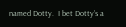named Dotty.  I bet Dotty’s a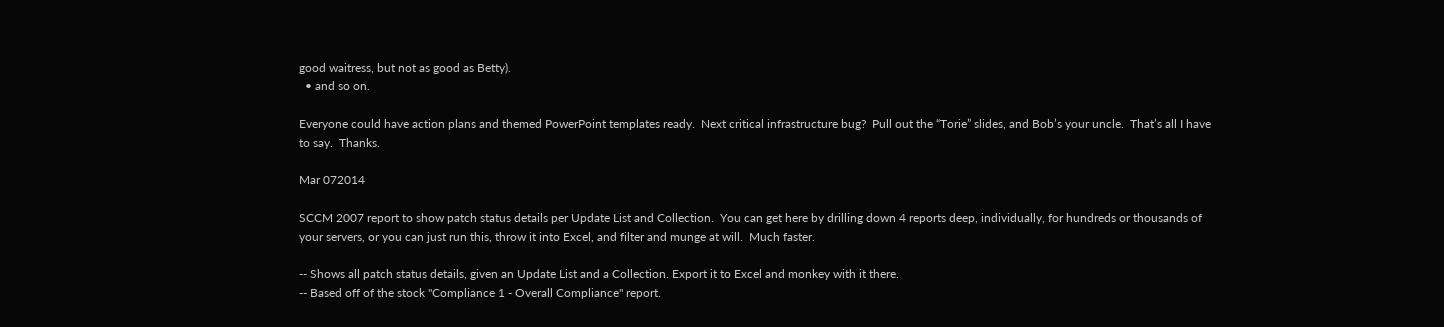good waitress, but not as good as Betty).
  • and so on.

Everyone could have action plans and themed PowerPoint templates ready.  Next critical infrastructure bug?  Pull out the “Torie” slides, and Bob’s your uncle.  That’s all I have to say.  Thanks.

Mar 072014

SCCM 2007 report to show patch status details per Update List and Collection.  You can get here by drilling down 4 reports deep, individually, for hundreds or thousands of your servers, or you can just run this, throw it into Excel, and filter and munge at will.  Much faster.

-- Shows all patch status details, given an Update List and a Collection. Export it to Excel and monkey with it there.
-- Based off of the stock "Compliance 1 - Overall Compliance" report.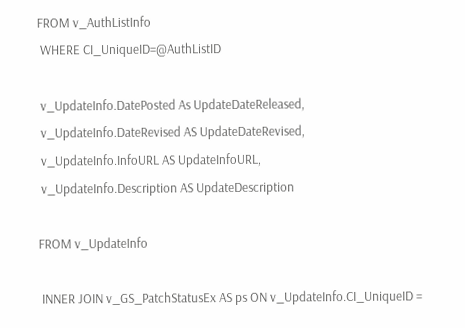FROM v_AuthListInfo
 WHERE CI_UniqueID=@AuthListID

 v_UpdateInfo.DatePosted As UpdateDateReleased,
 v_UpdateInfo.DateRevised AS UpdateDateRevised,
 v_UpdateInfo.InfoURL AS UpdateInfoURL,
 v_UpdateInfo.Description AS UpdateDescription

FROM v_UpdateInfo

 INNER JOIN v_GS_PatchStatusEx AS ps ON v_UpdateInfo.CI_UniqueID =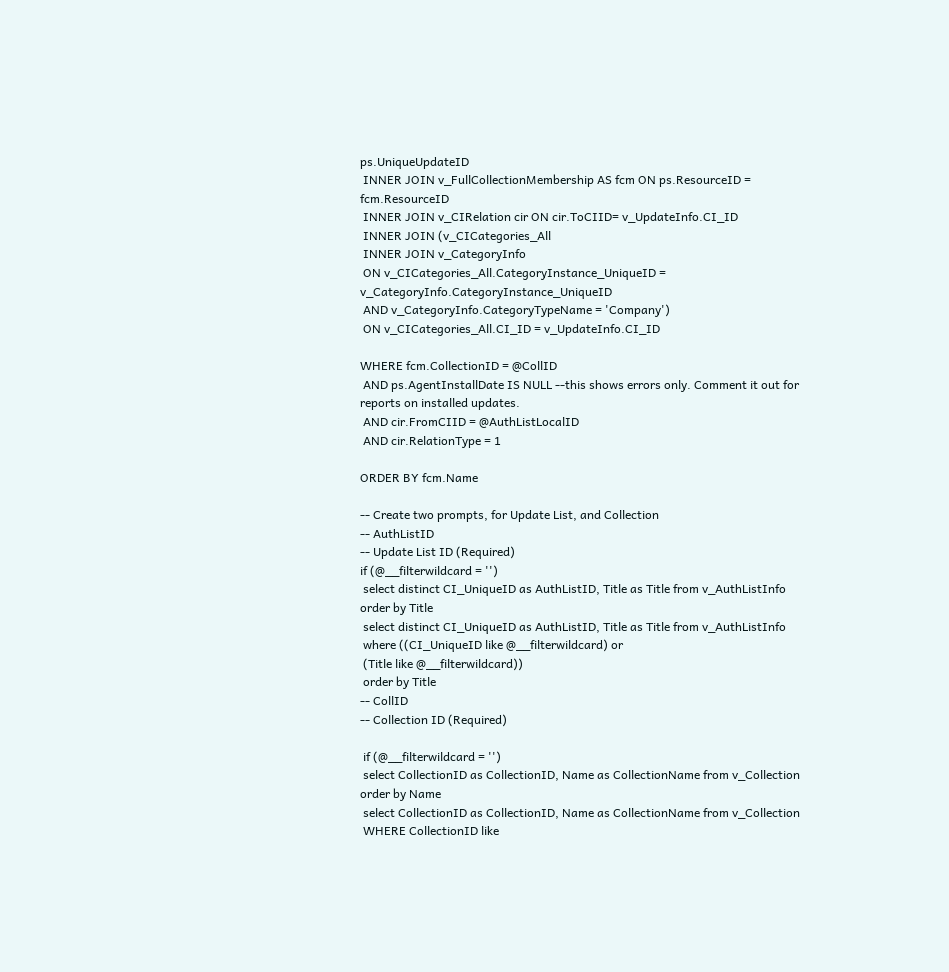ps.UniqueUpdateID
 INNER JOIN v_FullCollectionMembership AS fcm ON ps.ResourceID = fcm.ResourceID
 INNER JOIN v_CIRelation cir ON cir.ToCIID= v_UpdateInfo.CI_ID
 INNER JOIN (v_CICategories_All
 INNER JOIN v_CategoryInfo
 ON v_CICategories_All.CategoryInstance_UniqueID = v_CategoryInfo.CategoryInstance_UniqueID
 AND v_CategoryInfo.CategoryTypeName = 'Company')
 ON v_CICategories_All.CI_ID = v_UpdateInfo.CI_ID

WHERE fcm.CollectionID = @CollID
 AND ps.AgentInstallDate IS NULL --this shows errors only. Comment it out for reports on installed updates.
 AND cir.FromCIID = @AuthListLocalID
 AND cir.RelationType = 1

ORDER BY fcm.Name

-- Create two prompts, for Update List, and Collection
-- AuthListID
-- Update List ID (Required)
if (@__filterwildcard = '')
 select distinct CI_UniqueID as AuthListID, Title as Title from v_AuthListInfo order by Title
 select distinct CI_UniqueID as AuthListID, Title as Title from v_AuthListInfo
 where ((CI_UniqueID like @__filterwildcard) or
 (Title like @__filterwildcard))
 order by Title
-- CollID
-- Collection ID (Required)

 if (@__filterwildcard = '')
 select CollectionID as CollectionID, Name as CollectionName from v_Collection order by Name
 select CollectionID as CollectionID, Name as CollectionName from v_Collection
 WHERE CollectionID like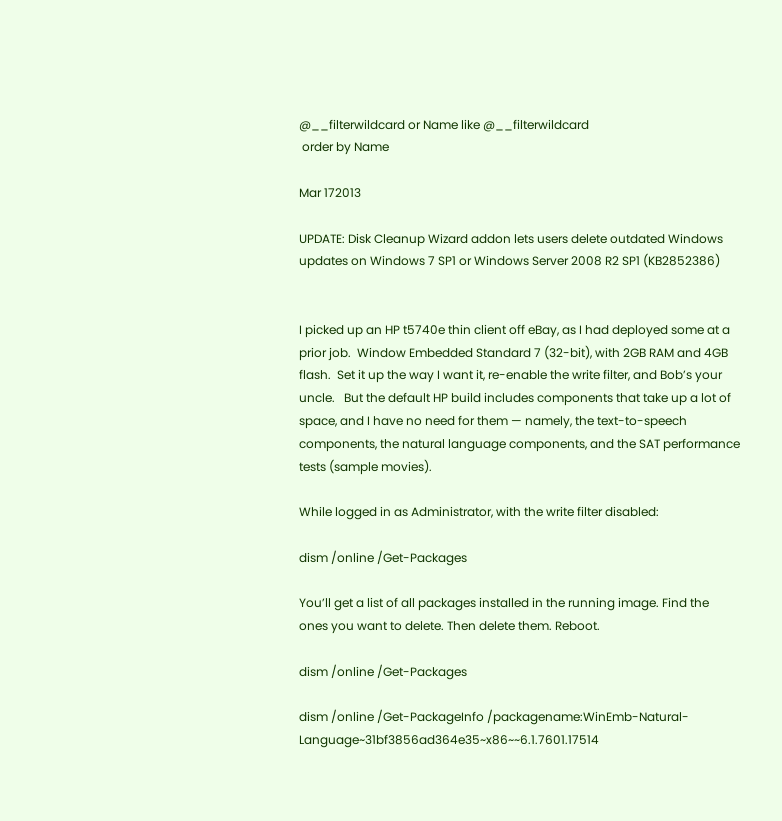@__filterwildcard or Name like @__filterwildcard
 order by Name

Mar 172013

UPDATE: Disk Cleanup Wizard addon lets users delete outdated Windows updates on Windows 7 SP1 or Windows Server 2008 R2 SP1 (KB2852386)


I picked up an HP t5740e thin client off eBay, as I had deployed some at a prior job.  Window Embedded Standard 7 (32-bit), with 2GB RAM and 4GB flash.  Set it up the way I want it, re-enable the write filter, and Bob’s your uncle.   But the default HP build includes components that take up a lot of space, and I have no need for them — namely, the text-to-speech components, the natural language components, and the SAT performance tests (sample movies).

While logged in as Administrator, with the write filter disabled:

dism /online /Get-Packages

You’ll get a list of all packages installed in the running image. Find the ones you want to delete. Then delete them. Reboot.

dism /online /Get-Packages

dism /online /Get-PackageInfo /packagename:WinEmb-Natural-Language~31bf3856ad364e35~x86~~6.1.7601.17514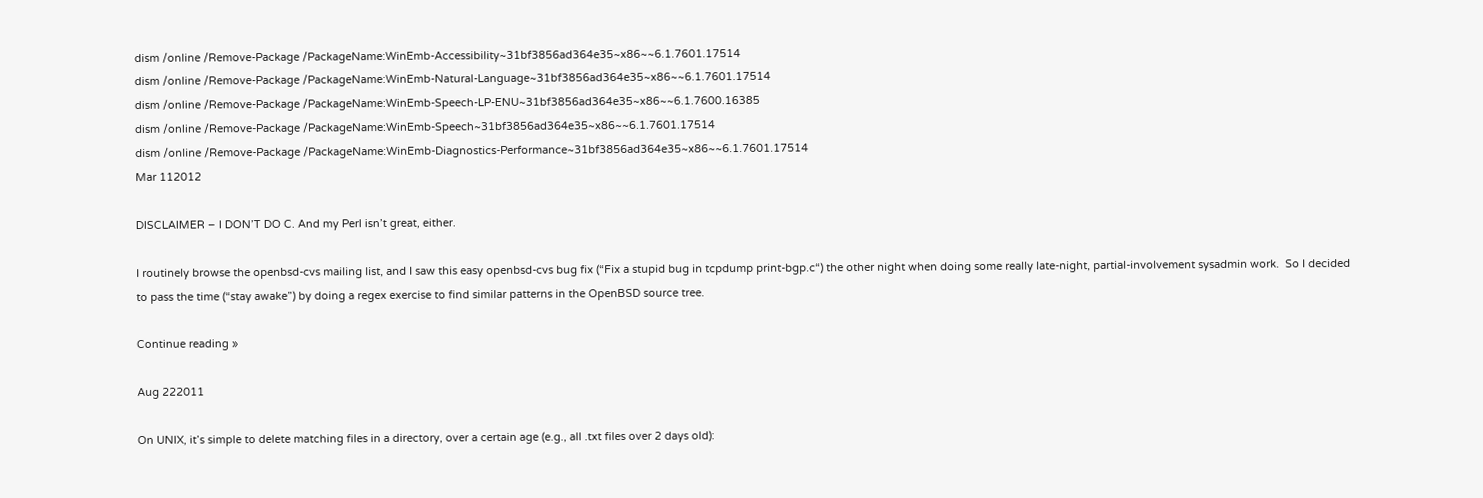dism /online /Remove-Package /PackageName:WinEmb-Accessibility~31bf3856ad364e35~x86~~6.1.7601.17514
dism /online /Remove-Package /PackageName:WinEmb-Natural-Language~31bf3856ad364e35~x86~~6.1.7601.17514
dism /online /Remove-Package /PackageName:WinEmb-Speech-LP-ENU~31bf3856ad364e35~x86~~6.1.7600.16385
dism /online /Remove-Package /PackageName:WinEmb-Speech~31bf3856ad364e35~x86~~6.1.7601.17514
dism /online /Remove-Package /PackageName:WinEmb-Diagnostics-Performance~31bf3856ad364e35~x86~~6.1.7601.17514
Mar 112012

DISCLAIMER – I DON’T DO C. And my Perl isn’t great, either.

I routinely browse the openbsd-cvs mailing list, and I saw this easy openbsd-cvs bug fix (“Fix a stupid bug in tcpdump print-bgp.c“) the other night when doing some really late-night, partial-involvement sysadmin work.  So I decided to pass the time (“stay awake”) by doing a regex exercise to find similar patterns in the OpenBSD source tree.

Continue reading »

Aug 222011

On UNIX, it’s simple to delete matching files in a directory, over a certain age (e.g., all .txt files over 2 days old):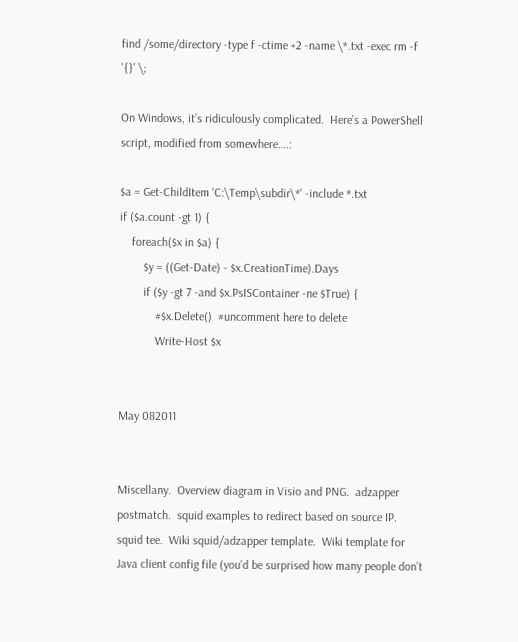find /some/directory -type f -ctime +2 -name \*.txt -exec rm -f '{}' \;

On Windows, it’s ridiculously complicated.  Here’s a PowerShell script, modified from somewhere….:

$a = Get-ChildItem 'C:\Temp\subdir\*' -include *.txt
if ($a.count -gt 1) {
    foreach($x in $a) {
        $y = ((Get-Date) - $x.CreationTime).Days
        if ($y -gt 7 -and $x.PsISContainer -ne $True) {
            #$x.Delete()  #uncomment here to delete
            Write-Host $x


May 082011


Miscellany.  Overview diagram in Visio and PNG.  adzapper postmatch.  squid examples to redirect based on source IP.  squid tee.  Wiki squid/adzapper template.  Wiki template for Java client config file (you’d be surprised how many people don’t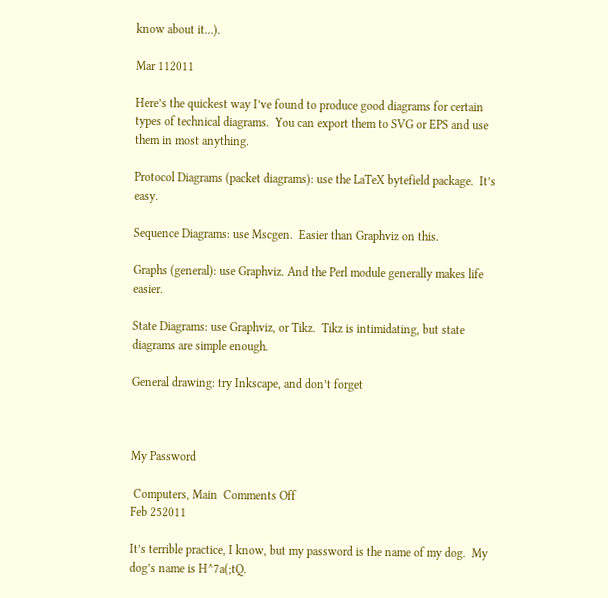know about it…).

Mar 112011

Here’s the quickest way I’ve found to produce good diagrams for certain types of technical diagrams.  You can export them to SVG or EPS and use them in most anything.

Protocol Diagrams (packet diagrams): use the LaTeX bytefield package.  It’s easy.

Sequence Diagrams: use Mscgen.  Easier than Graphviz on this.

Graphs (general): use Graphviz. And the Perl module generally makes life easier.

State Diagrams: use Graphviz, or Tikz.  Tikz is intimidating, but state diagrams are simple enough.

General drawing: try Inkscape, and don’t forget



My Password

 Computers, Main  Comments Off
Feb 252011

It’s terrible practice, I know, but my password is the name of my dog.  My dog’s name is H^7a(;tQ.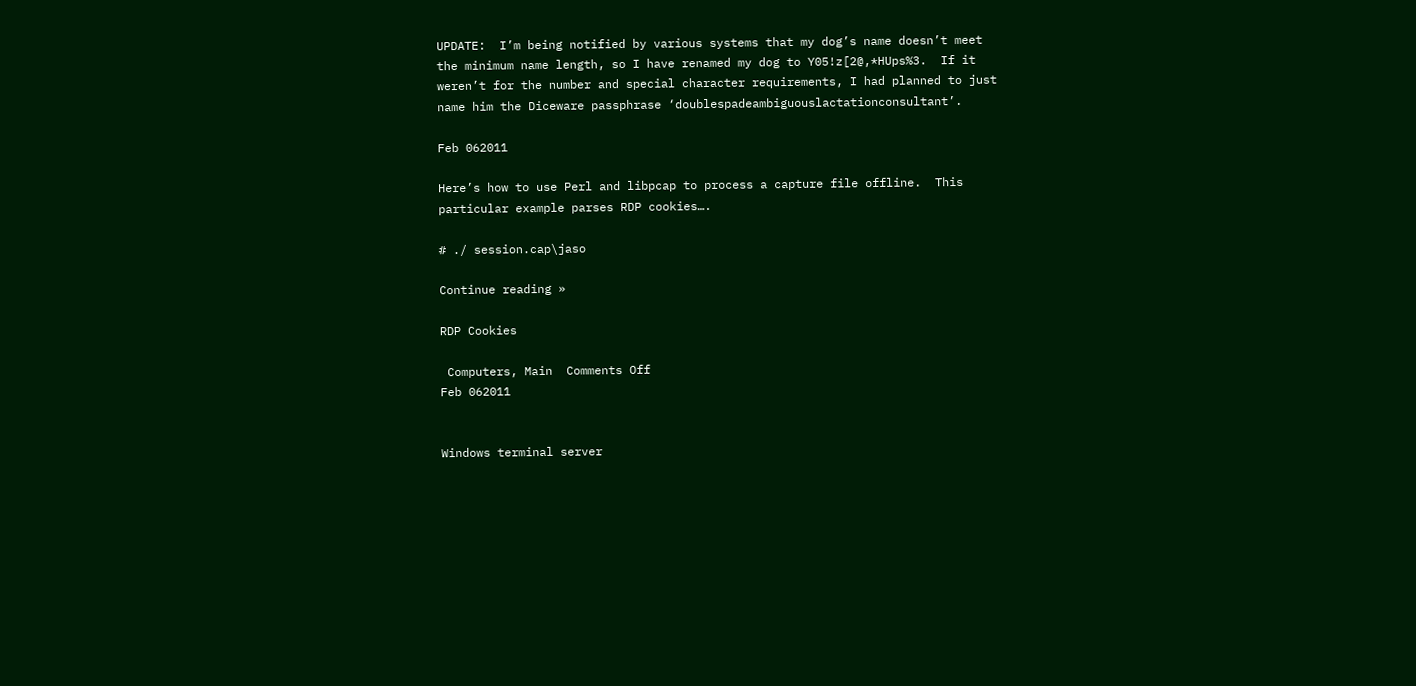UPDATE:  I’m being notified by various systems that my dog’s name doesn’t meet the minimum name length, so I have renamed my dog to Y05!z[2@,*HUps%3.  If it weren’t for the number and special character requirements, I had planned to just name him the Diceware passphrase ‘doublespadeambiguouslactationconsultant’.

Feb 062011

Here’s how to use Perl and libpcap to process a capture file offline.  This particular example parses RDP cookies….

# ./ session.cap\jaso

Continue reading »

RDP Cookies

 Computers, Main  Comments Off
Feb 062011


Windows terminal server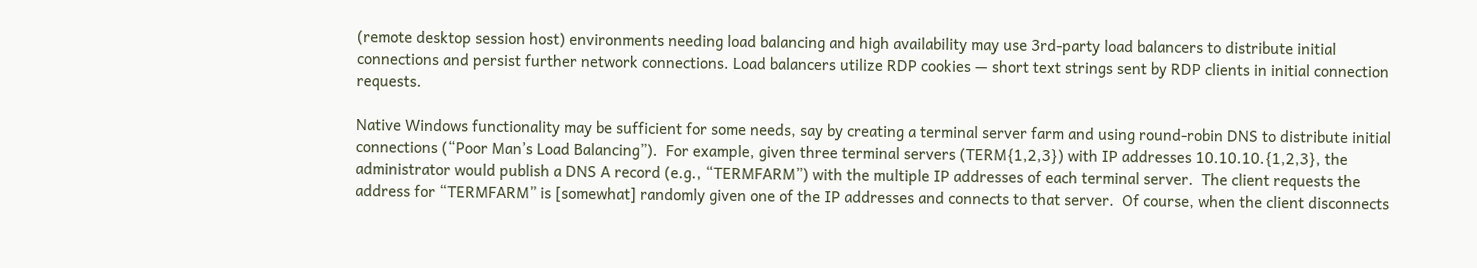(remote desktop session host) environments needing load balancing and high availability may use 3rd-party load balancers to distribute initial connections and persist further network connections. Load balancers utilize RDP cookies — short text strings sent by RDP clients in initial connection requests.

Native Windows functionality may be sufficient for some needs, say by creating a terminal server farm and using round-robin DNS to distribute initial connections (“Poor Man’s Load Balancing”).  For example, given three terminal servers (TERM{1,2,3}) with IP addresses 10.10.10.{1,2,3}, the administrator would publish a DNS A record (e.g., “TERMFARM”) with the multiple IP addresses of each terminal server.  The client requests the address for “TERMFARM” is [somewhat] randomly given one of the IP addresses and connects to that server.  Of course, when the client disconnects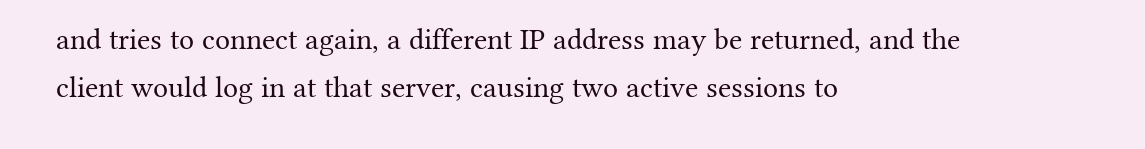and tries to connect again, a different IP address may be returned, and the client would log in at that server, causing two active sessions to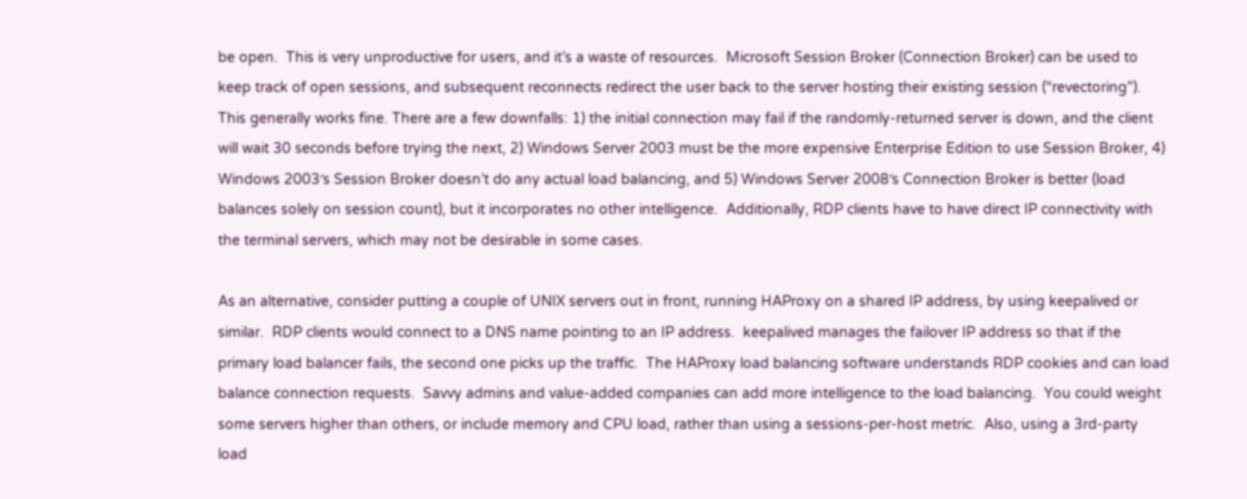be open.  This is very unproductive for users, and it’s a waste of resources.  Microsoft Session Broker (Connection Broker) can be used to keep track of open sessions, and subsequent reconnects redirect the user back to the server hosting their existing session (“revectoring”).  This generally works fine. There are a few downfalls: 1) the initial connection may fail if the randomly-returned server is down, and the client will wait 30 seconds before trying the next, 2) Windows Server 2003 must be the more expensive Enterprise Edition to use Session Broker, 4) Windows 2003′s Session Broker doesn’t do any actual load balancing, and 5) Windows Server 2008′s Connection Broker is better (load balances solely on session count), but it incorporates no other intelligence.  Additionally, RDP clients have to have direct IP connectivity with the terminal servers, which may not be desirable in some cases.

As an alternative, consider putting a couple of UNIX servers out in front, running HAProxy on a shared IP address, by using keepalived or similar.  RDP clients would connect to a DNS name pointing to an IP address.  keepalived manages the failover IP address so that if the primary load balancer fails, the second one picks up the traffic.  The HAProxy load balancing software understands RDP cookies and can load balance connection requests.  Savvy admins and value-added companies can add more intelligence to the load balancing.  You could weight some servers higher than others, or include memory and CPU load, rather than using a sessions-per-host metric.  Also, using a 3rd-party load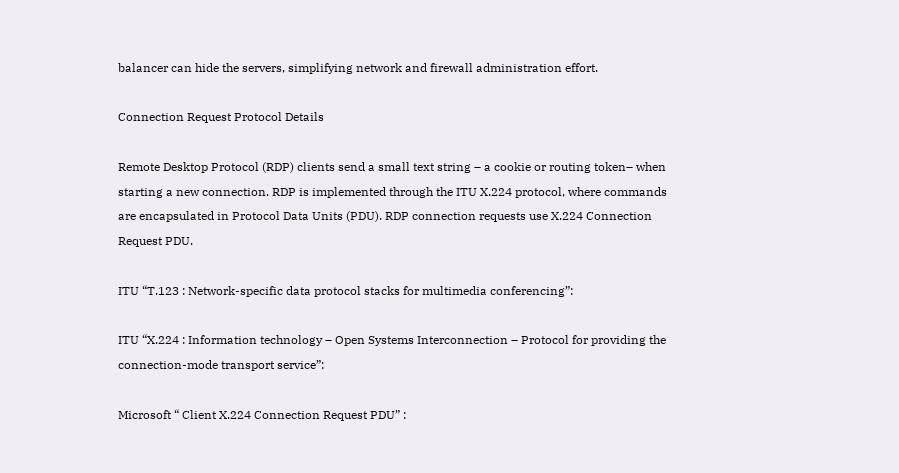balancer can hide the servers, simplifying network and firewall administration effort.

Connection Request Protocol Details

Remote Desktop Protocol (RDP) clients send a small text string – a cookie or routing token– when starting a new connection. RDP is implemented through the ITU X.224 protocol, where commands are encapsulated in Protocol Data Units (PDU). RDP connection requests use X.224 Connection Request PDU.

ITU “T.123 : Network-specific data protocol stacks for multimedia conferencing”:

ITU “X.224 : Information technology – Open Systems Interconnection – Protocol for providing the connection-mode transport service”:

Microsoft “ Client X.224 Connection Request PDU” :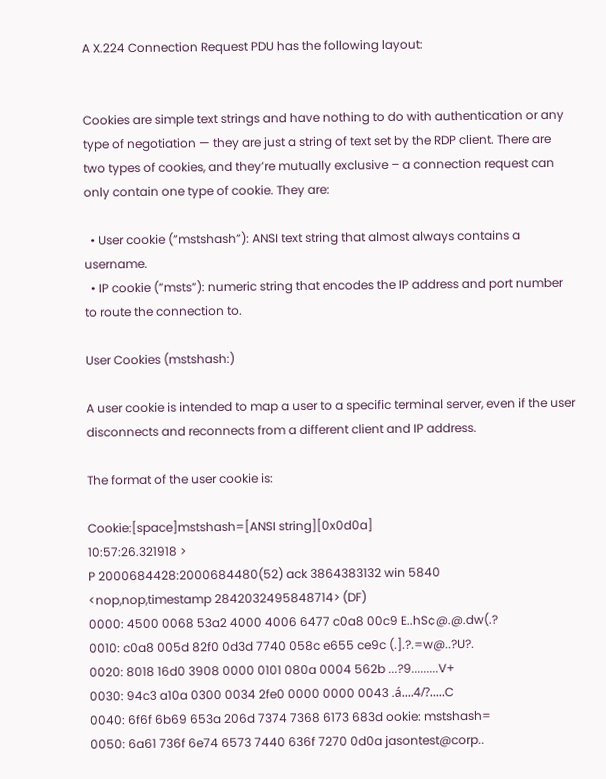A X.224 Connection Request PDU has the following layout:


Cookies are simple text strings and have nothing to do with authentication or any type of negotiation — they are just a string of text set by the RDP client. There are two types of cookies, and they’re mutually exclusive – a connection request can only contain one type of cookie. They are:

  • User cookie (”mstshash”): ANSI text string that almost always contains a username.
  • IP cookie (”msts”): numeric string that encodes the IP address and port number to route the connection to.

User Cookies (mstshash:)

A user cookie is intended to map a user to a specific terminal server, even if the user disconnects and reconnects from a different client and IP address.

The format of the user cookie is:

Cookie:[space]mstshash=[ANSI string][0x0d0a]
10:57:26.321918 >
P 2000684428:2000684480(52) ack 3864383132 win 5840
<nop,nop,timestamp 2842032495848714> (DF)
0000: 4500 0068 53a2 4000 4006 6477 c0a8 00c9 E..hS¢@.@.dw(.?
0010: c0a8 005d 82f0 0d3d 7740 058c e655 ce9c (.].?.=w@..?U?.
0020: 8018 16d0 3908 0000 0101 080a 0004 562b ...?9.........V+
0030: 94c3 a10a 0300 0034 2fe0 0000 0000 0043 .á....4/?.....C
0040: 6f6f 6b69 653a 206d 7374 7368 6173 683d ookie: mstshash=
0050: 6a61 736f 6e74 6573 7440 636f 7270 0d0a jasontest@corp..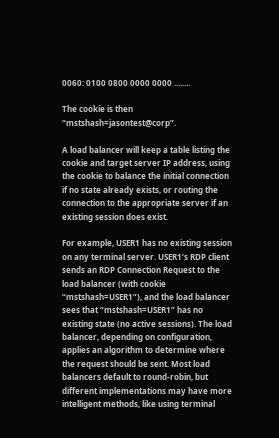0060: 0100 0800 0000 0000 ........

The cookie is then “mstshash=jasontest@corp”.

A load balancer will keep a table listing the cookie and target server IP address, using the cookie to balance the initial connection if no state already exists, or routing the connection to the appropriate server if an existing session does exist.

For example, USER1 has no existing session on any terminal server. USER1’s RDP client sends an RDP Connection Request to the load balancer (with cookie “mstshash=USER1”), and the load balancer sees that “mstshash=USER1” has no existing state (no active sessions). The load balancer, depending on configuration, applies an algorithm to determine where the request should be sent. Most load balancers default to round-robin, but different implementations may have more intelligent methods, like using terminal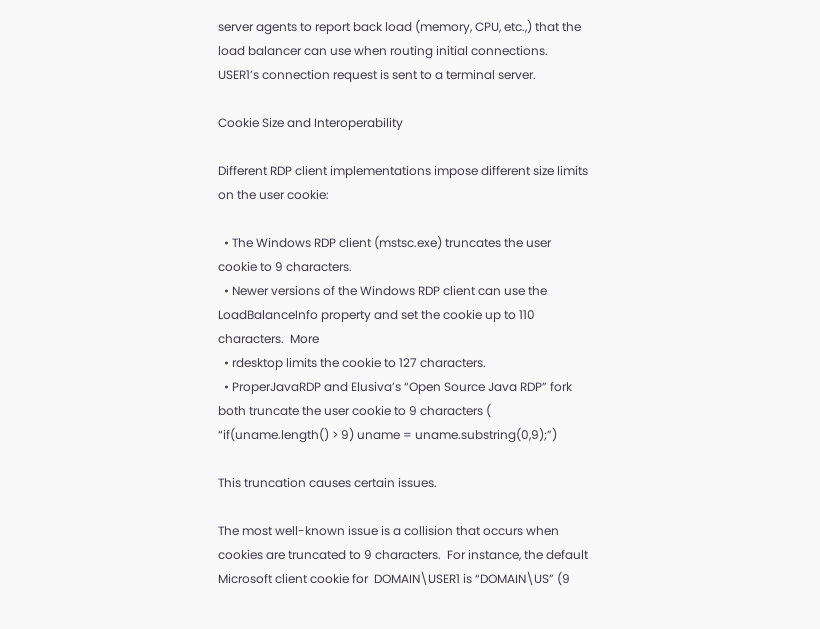server agents to report back load (memory, CPU, etc.,) that the load balancer can use when routing initial connections. USER1’s connection request is sent to a terminal server.

Cookie Size and Interoperability

Different RDP client implementations impose different size limits on the user cookie:

  • The Windows RDP client (mstsc.exe) truncates the user cookie to 9 characters.
  • Newer versions of the Windows RDP client can use the LoadBalanceInfo property and set the cookie up to 110 characters.  More
  • rdesktop limits the cookie to 127 characters.
  • ProperJavaRDP and Elusiva’s “Open Source Java RDP” fork both truncate the user cookie to 9 characters ( “if(uname.length() > 9) uname = uname.substring(0,9);”)

This truncation causes certain issues.

The most well-known issue is a collision that occurs when cookies are truncated to 9 characters.  For instance, the default Microsoft client cookie for  DOMAIN\USER1 is “DOMAIN\US” (9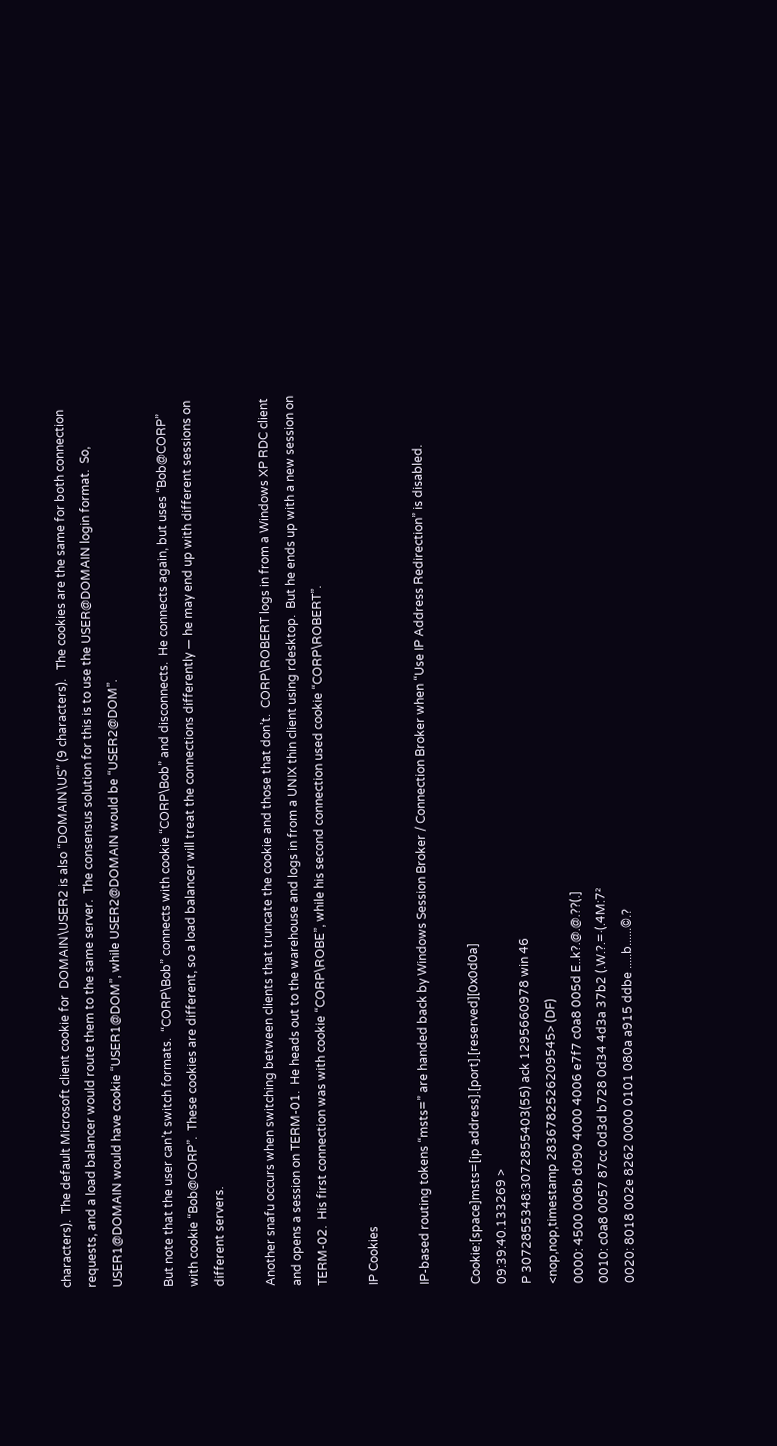characters).  The default Microsoft client cookie for  DOMAIN\USER2 is also “DOMAIN\US” (9 characters).   The cookies are the same for both connection requests, and a load balancer would route them to the same server.  The consensus solution for this is to use the USER@DOMAIN login format.  So, USER1@DOMAIN would have cookie “USER1@DOM”, while USER2@DOMAIN would be “USER2@DOM”.

But note that the user can’t switch formats.  “CORP\Bob” connects with cookie “CORP\Bob” and disconnects.  He connects again, but uses “Bob@CORP” with cookie “Bob@CORP”.  These cookies are different, so a load balancer will treat the connections differently — he may end up with different sessions on different servers.

Another snafu occurs when switching between clients that truncate the cookie and those that don’t.  CORP\ROBERT logs in from a Windows XP RDC client and opens a session on TERM-01.  He heads out to the warehouse and logs in from a UNIX thin client using rdesktop.  But he ends up with a new session on TERM-02.  His first connection was with cookie “CORP\ROBE”, while his second connection used cookie “CORP\ROBERT”.

IP Cookies

IP-based routing tokens “msts=” are handed back by Windows Session Broker / Connection Broker when “Use IP Address Redirection” is disabled.

Cookie:[space]msts=[ip address].[port].[reserved][0x0d0a]
09:39:40.133269 >
P 3072855348:3072855403(55) ack 1295660978 win 46
<nop,nop,timestamp 2836782526209545> (DF)
0000: 4500 006b d090 4000 4006 e7f7 c0a8 005d E..k?.@.@.??(.]
0010: c0a8 0057 87cc 0d3d b728 0d34 4d3a 37b2 (.W.?.=·(.4M:7²
0020: 8018 002e 8262 0000 0101 080a a915 ddbe .....b......©.?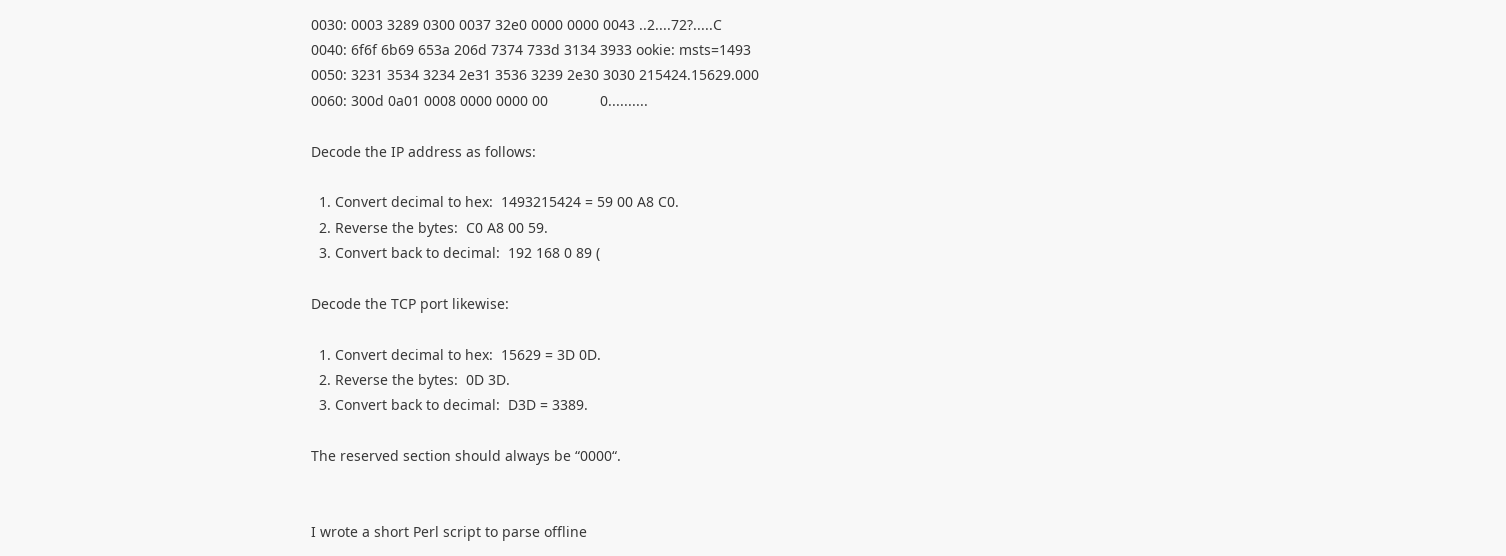0030: 0003 3289 0300 0037 32e0 0000 0000 0043 ..2....72?.....C
0040: 6f6f 6b69 653a 206d 7374 733d 3134 3933 ookie: msts=1493
0050: 3231 3534 3234 2e31 3536 3239 2e30 3030 215424.15629.000
0060: 300d 0a01 0008 0000 0000 00             0..........

Decode the IP address as follows:

  1. Convert decimal to hex:  1493215424 = 59 00 A8 C0.
  2. Reverse the bytes:  C0 A8 00 59.
  3. Convert back to decimal:  192 168 0 89 (

Decode the TCP port likewise:

  1. Convert decimal to hex:  15629 = 3D 0D.
  2. Reverse the bytes:  0D 3D.
  3. Convert back to decimal:  D3D = 3389.

The reserved section should always be “0000“.


I wrote a short Perl script to parse offline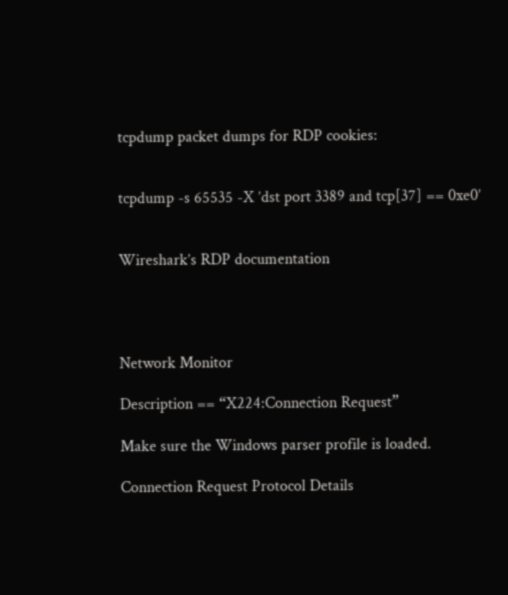tcpdump packet dumps for RDP cookies:


tcpdump -s 65535 -X ’dst port 3389 and tcp[37] == 0xe0’


Wireshark’s RDP documentation




Network Monitor

Description == “X224:Connection Request”

Make sure the Windows parser profile is loaded.

Connection Request Protocol Details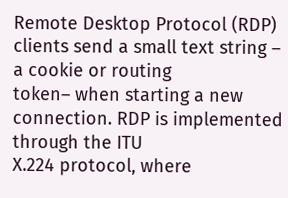Remote Desktop Protocol (RDP) clients send a small text string – a cookie or routing
token– when starting a new connection. RDP is implemented through the ITU
X.224 protocol, where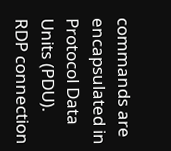commands are encapsulated in Protocol Data Units (PDU).
RDP connection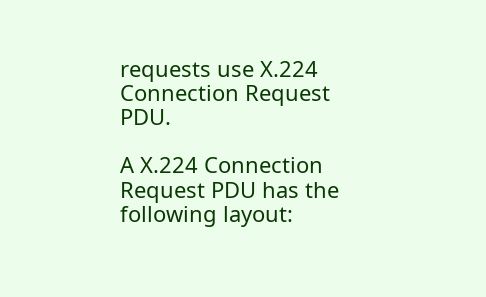requests use X.224 Connection Request PDU.

A X.224 Connection Request PDU has the following layout: